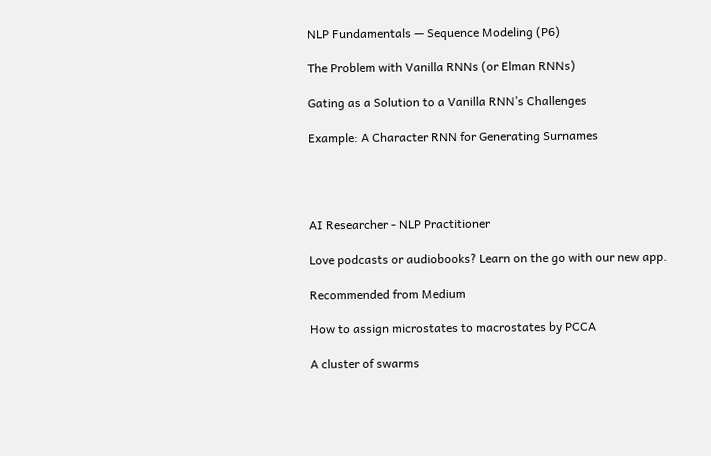NLP Fundamentals — Sequence Modeling (P6)

The Problem with Vanilla RNNs (or Elman RNNs)

Gating as a Solution to a Vanilla RNN’s Challenges

Example: A Character RNN for Generating Surnames




AI Researcher - NLP Practitioner

Love podcasts or audiobooks? Learn on the go with our new app.

Recommended from Medium

How to assign microstates to macrostates by PCCA

A cluster of swarms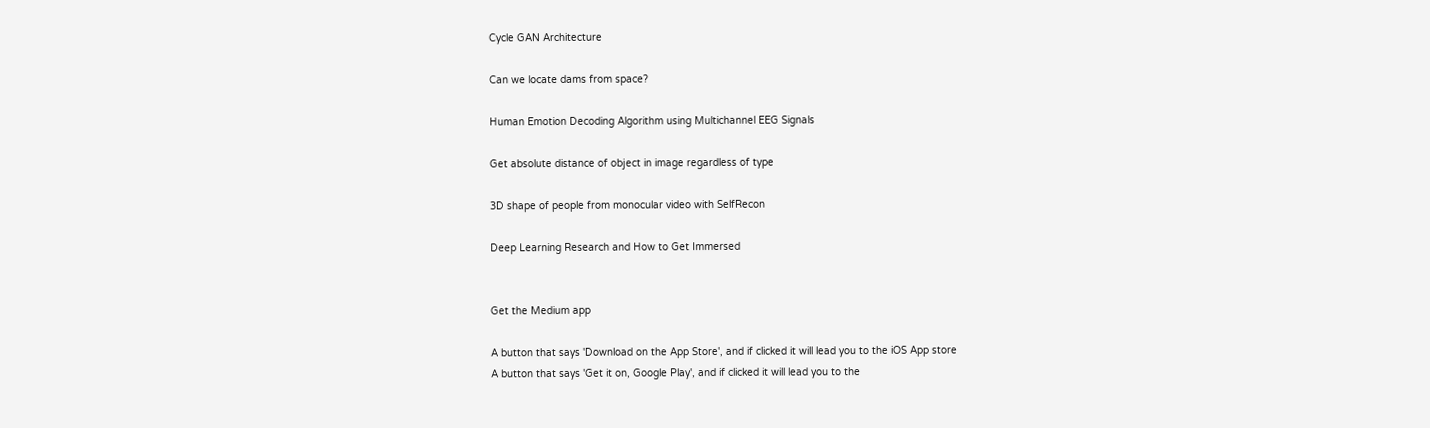Cycle GAN Architecture

Can we locate dams from space?

Human Emotion Decoding Algorithm using Multichannel EEG Signals

Get absolute distance of object in image regardless of type

3D shape of people from monocular video with SelfRecon

Deep Learning Research and How to Get Immersed


Get the Medium app

A button that says 'Download on the App Store', and if clicked it will lead you to the iOS App store
A button that says 'Get it on, Google Play', and if clicked it will lead you to the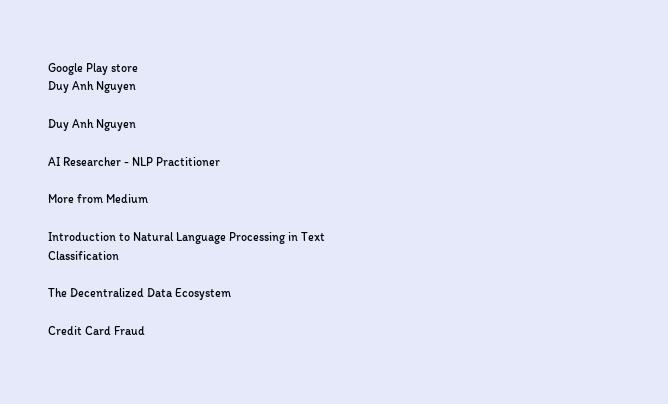Google Play store
Duy Anh Nguyen

Duy Anh Nguyen

AI Researcher - NLP Practitioner

More from Medium

Introduction to Natural Language Processing in Text Classification

The Decentralized Data Ecosystem

Credit Card Fraud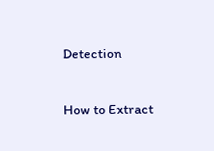Detection

How to Extract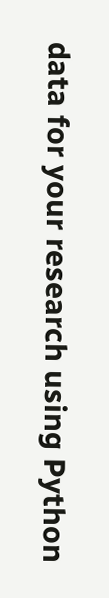data for your research using Python